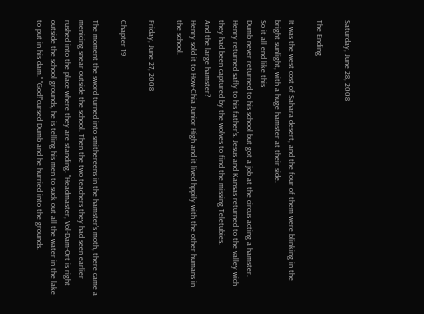Saturday, June 28, 2008

The Ending

It was the west cost of Sahara desert, and the four of them were blinking in the bright sunlight, with a huge hamster at their side.
So it all end like this
Dumb never returned to his school but got a job at the circus acting a hamster. Henry returned safly to his father's. Jesus and Kansas returned to the valley wich they had been captured by the wolves to find the missing Teletubies.
And the large hamster?
Henry sold it to How-Chia Junior High and it lived hppily with the other humans in the school.

Friday, June 27, 2008

Chapter 19

The moment the sword turned into smithereens in the hamster's moth, there came a menicing snear outside the school. Then the two teachers they had seen earlier rushed into the place where they are standing. "Headmaster, Vol-Dam-Ort is right outside the school grounds, he is telling his men to suck out all the water in the lake to put in his dam." "God!"cursed Dumb and he hurried into the grounds.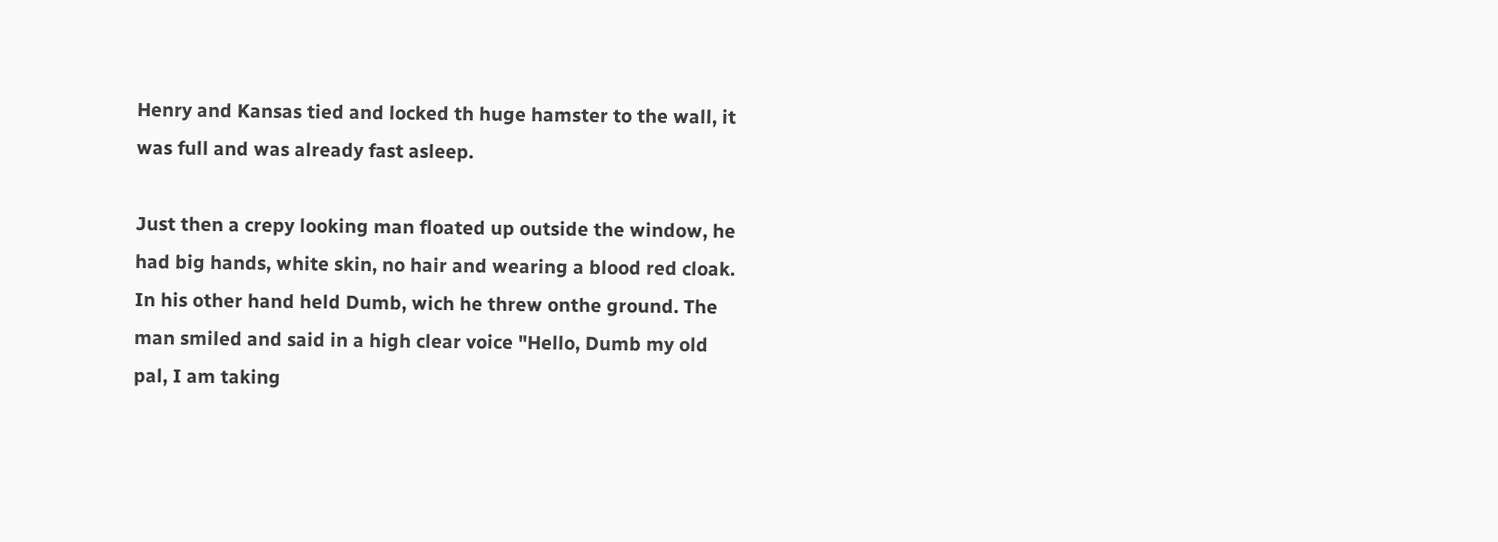Henry and Kansas tied and locked th huge hamster to the wall, it was full and was already fast asleep.

Just then a crepy looking man floated up outside the window, he had big hands, white skin, no hair and wearing a blood red cloak. In his other hand held Dumb, wich he threw onthe ground. The man smiled and said in a high clear voice "Hello, Dumb my old pal, I am taking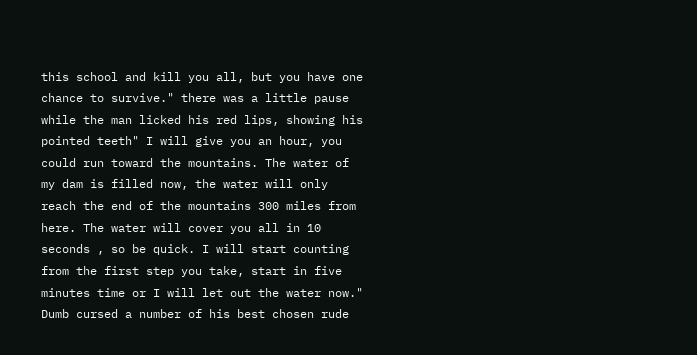this school and kill you all, but you have one chance to survive." there was a little pause while the man licked his red lips, showing his pointed teeth" I will give you an hour, you could run toward the mountains. The water of my dam is filled now, the water will only reach the end of the mountains 300 miles from here. The water will cover you all in 10 seconds , so be quick. I will start counting from the first step you take, start in five minutes time or I will let out the water now." Dumb cursed a number of his best chosen rude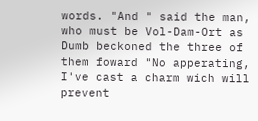words. "And " said the man, who must be Vol-Dam-Ort as Dumb beckoned the three of them foward "No apperating, I've cast a charm wich will prevent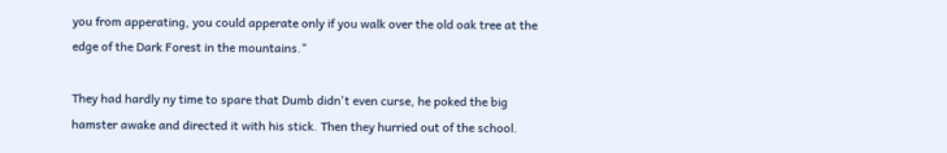you from apperating, you could apperate only if you walk over the old oak tree at the edge of the Dark Forest in the mountains."

They had hardly ny time to spare that Dumb didn't even curse, he poked the big hamster awake and directed it with his stick. Then they hurried out of the school.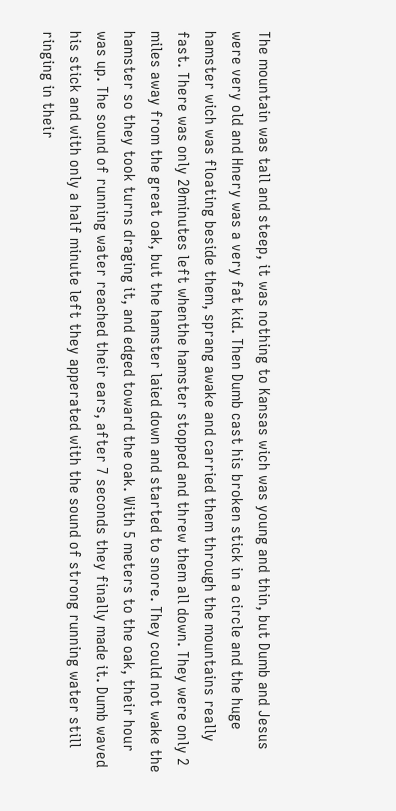The mountain was tall and steep, it was nothing to Kansas wich was young and thin, but Dumb and Jesus were very old and Hnery was a very fat kid. Then Dumb cast his broken stick in a circle and the huge hamster wich was floating beside them, sprang awake and carried them through the mountains really fast. There was only 20minutes left whenthe hamster stopped and threw them all down. They were only 2 miles away from the great oak, but the hamster laied down and started to snore. They could not wake the hamster so they took turns draging it, and edged toward the oak. With 5 meters to the oak, their hour was up. The sound of running water reached their ears, after 7 seconds they finally made it. Dumb waved his stick and with only a half minute left they apperated with the sound of strong running water still ringing in their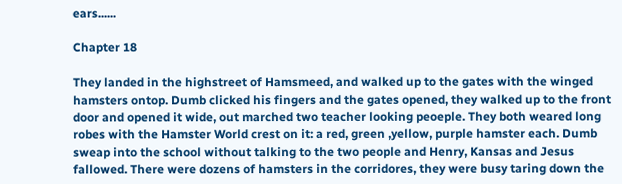ears......

Chapter 18

They landed in the highstreet of Hamsmeed, and walked up to the gates with the winged hamsters ontop. Dumb clicked his fingers and the gates opened, they walked up to the front door and opened it wide, out marched two teacher looking peoeple. They both weared long robes with the Hamster World crest on it: a red, green ,yellow, purple hamster each. Dumb sweap into the school without talking to the two people and Henry, Kansas and Jesus fallowed. There were dozens of hamsters in the corridores, they were busy taring down the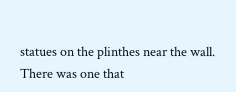statues on the plinthes near the wall. There was one that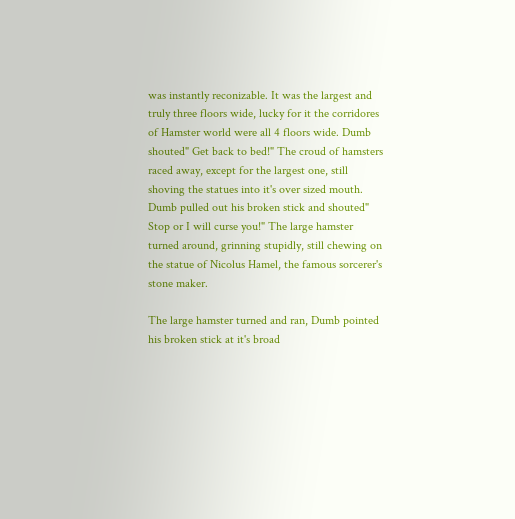was instantly reconizable. It was the largest and truly three floors wide, lucky for it the corridores of Hamster world were all 4 floors wide. Dumb shouted" Get back to bed!" The croud of hamsters raced away, except for the largest one, still shoving the statues into it's over sized mouth. Dumb pulled out his broken stick and shouted" Stop or I will curse you!" The large hamster turned around, grinning stupidly, still chewing on the statue of Nicolus Hamel, the famous sorcerer's stone maker.

The large hamster turned and ran, Dumb pointed his broken stick at it's broad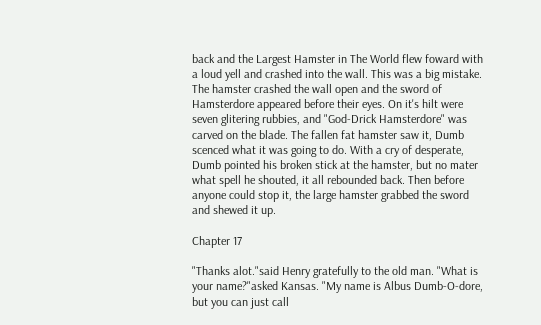back and the Largest Hamster in The World flew foward with a loud yell and crashed into the wall. This was a big mistake. The hamster crashed the wall open and the sword of Hamsterdore appeared before their eyes. On it's hilt were seven glitering rubbies, and "God-Drick Hamsterdore" was carved on the blade. The fallen fat hamster saw it, Dumb scenced what it was going to do. With a cry of desperate, Dumb pointed his broken stick at the hamster, but no mater what spell he shouted, it all rebounded back. Then before anyone could stop it, the large hamster grabbed the sword and shewed it up.

Chapter 17

"Thanks alot."said Henry gratefully to the old man. "What is your name?"asked Kansas. "My name is Albus Dumb-O-dore, but you can just call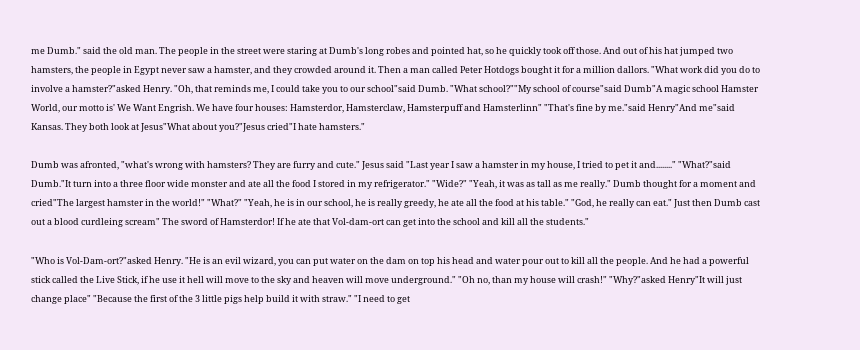me Dumb." said the old man. The people in the street were staring at Dumb's long robes and pointed hat, so he quickly took off those. And out of his hat jumped two hamsters, the people in Egypt never saw a hamster, and they crowded around it. Then a man called Peter Hotdogs bought it for a million dallors. "What work did you do to involve a hamster?"asked Henry. "Oh, that reminds me, I could take you to our school"said Dumb. "What school?""My school of course"said Dumb"A magic school Hamster World, our motto is' We Want Engrish. We have four houses: Hamsterdor, Hamsterclaw, Hamsterpuff and Hamsterlinn" "That's fine by me."said Henry"And me"said Kansas. They both look at Jesus"What about you?"Jesus cried"I hate hamsters."

Dumb was afronted, "what's wrong with hamsters? They are furry and cute." Jesus said "Last year I saw a hamster in my house, I tried to pet it and........" "What?"said Dumb."It turn into a three floor wide monster and ate all the food I stored in my refrigerator." "Wide?" "Yeah, it was as tall as me really." Dumb thought for a moment and cried"The largest hamster in the world!" "What?" "Yeah, he is in our school, he is really greedy, he ate all the food at his table." "God, he really can eat." Just then Dumb cast out a blood curdleing scream" The sword of Hamsterdor! If he ate that Vol-dam-ort can get into the school and kill all the students."

"Who is Vol-Dam-ort?"asked Henry. "He is an evil wizard, you can put water on the dam on top his head and water pour out to kill all the people. And he had a powerful stick called the Live Stick, if he use it hell will move to the sky and heaven will move underground." "Oh no, than my house will crash!" "Why?"asked Henry"It will just change place" "Because the first of the 3 little pigs help build it with straw." "I need to get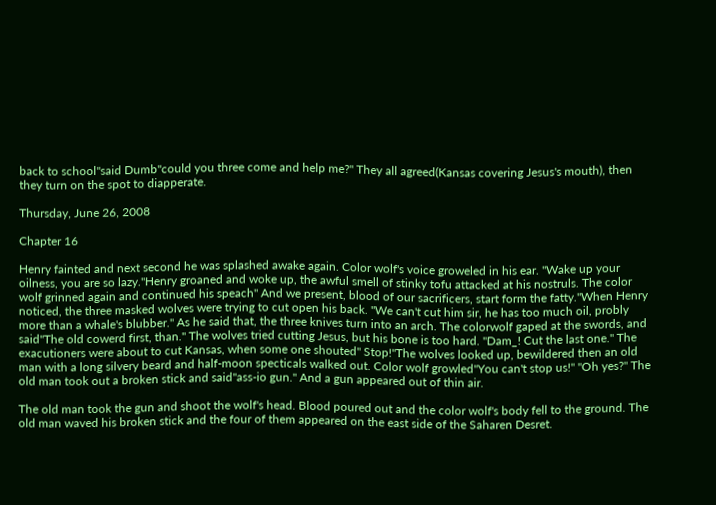back to school"said Dumb"could you three come and help me?" They all agreed(Kansas covering Jesus's mouth), then they turn on the spot to diapperate.

Thursday, June 26, 2008

Chapter 16

Henry fainted and next second he was splashed awake again. Color wolf's voice groweled in his ear. "Wake up your oilness, you are so lazy."Henry groaned and woke up, the awful smell of stinky tofu attacked at his nostruls. The color wolf grinned again and continued his speach" And we present, blood of our sacrificers, start form the fatty."When Henry noticed, the three masked wolves were trying to cut open his back. "We can't cut him sir, he has too much oil, probly more than a whale's blubber." As he said that, the three knives turn into an arch. The colorwolf gaped at the swords, and said"The old cowerd first, than." The wolves tried cutting Jesus, but his bone is too hard. "Dam_! Cut the last one." The exacutioners were about to cut Kansas, when some one shouted" Stop!"The wolves looked up, bewildered then an old man with a long silvery beard and half-moon specticals walked out. Color wolf growled"You can't stop us!" "Oh yes?" The old man took out a broken stick and said"ass-io gun." And a gun appeared out of thin air.

The old man took the gun and shoot the wolf's head. Blood poured out and the color wolf's body fell to the ground. The old man waved his broken stick and the four of them appeared on the east side of the Saharen Desret.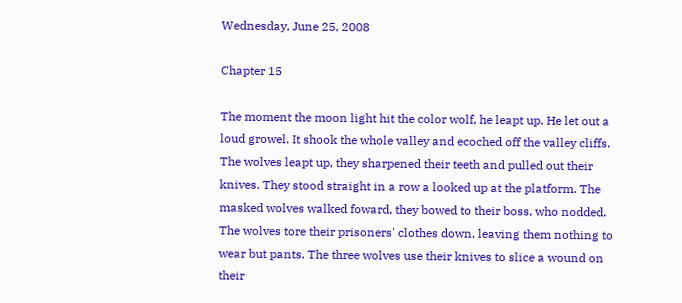Wednesday, June 25, 2008

Chapter 15

The moment the moon light hit the color wolf, he leapt up. He let out a loud growel. It shook the whole valley and ecoched off the valley cliffs. The wolves leapt up, they sharpened their teeth and pulled out their knives. They stood straight in a row a looked up at the platform. The masked wolves walked foward, they bowed to their boss, who nodded. The wolves tore their prisoners' clothes down, leaving them nothing to wear but pants. The three wolves use their knives to slice a wound on their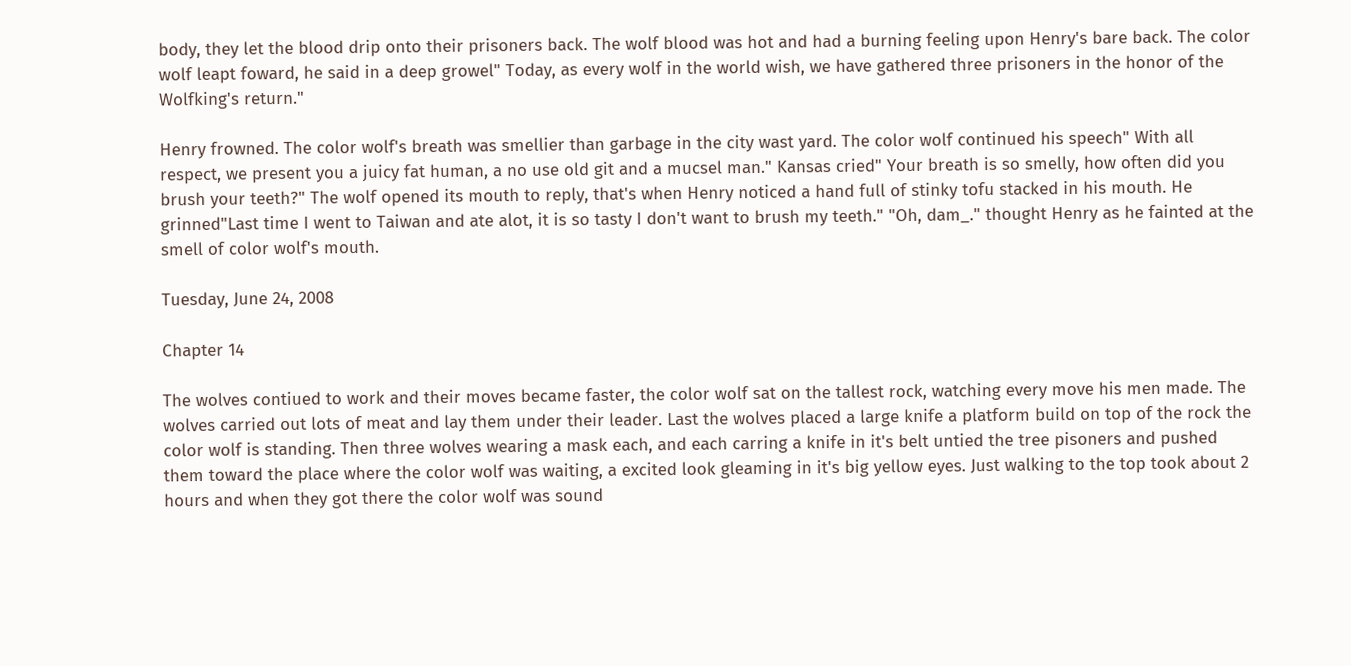body, they let the blood drip onto their prisoners back. The wolf blood was hot and had a burning feeling upon Henry's bare back. The color wolf leapt foward, he said in a deep growel" Today, as every wolf in the world wish, we have gathered three prisoners in the honor of the Wolfking's return."

Henry frowned. The color wolf's breath was smellier than garbage in the city wast yard. The color wolf continued his speech" With all respect, we present you a juicy fat human, a no use old git and a mucsel man." Kansas cried" Your breath is so smelly, how often did you brush your teeth?" The wolf opened its mouth to reply, that's when Henry noticed a hand full of stinky tofu stacked in his mouth. He grinned"Last time I went to Taiwan and ate alot, it is so tasty I don't want to brush my teeth." "Oh, dam_." thought Henry as he fainted at the smell of color wolf's mouth.

Tuesday, June 24, 2008

Chapter 14

The wolves contiued to work and their moves became faster, the color wolf sat on the tallest rock, watching every move his men made. The wolves carried out lots of meat and lay them under their leader. Last the wolves placed a large knife a platform build on top of the rock the color wolf is standing. Then three wolves wearing a mask each, and each carring a knife in it's belt untied the tree pisoners and pushed them toward the place where the color wolf was waiting, a excited look gleaming in it's big yellow eyes. Just walking to the top took about 2 hours and when they got there the color wolf was sound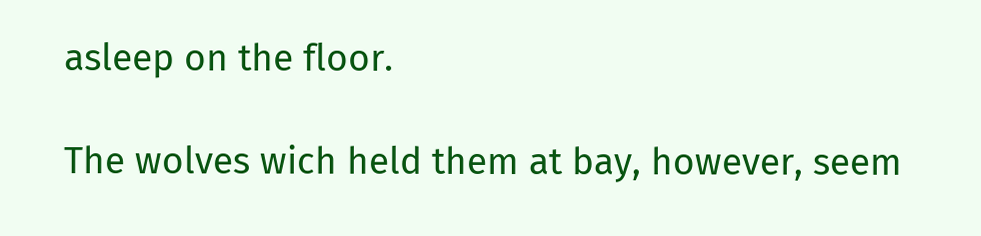asleep on the floor.

The wolves wich held them at bay, however, seem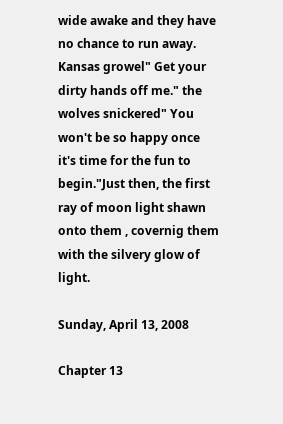wide awake and they have no chance to run away. Kansas growel" Get your dirty hands off me." the wolves snickered" You won't be so happy once it's time for the fun to begin."Just then, the first ray of moon light shawn onto them , covernig them with the silvery glow of light.

Sunday, April 13, 2008

Chapter 13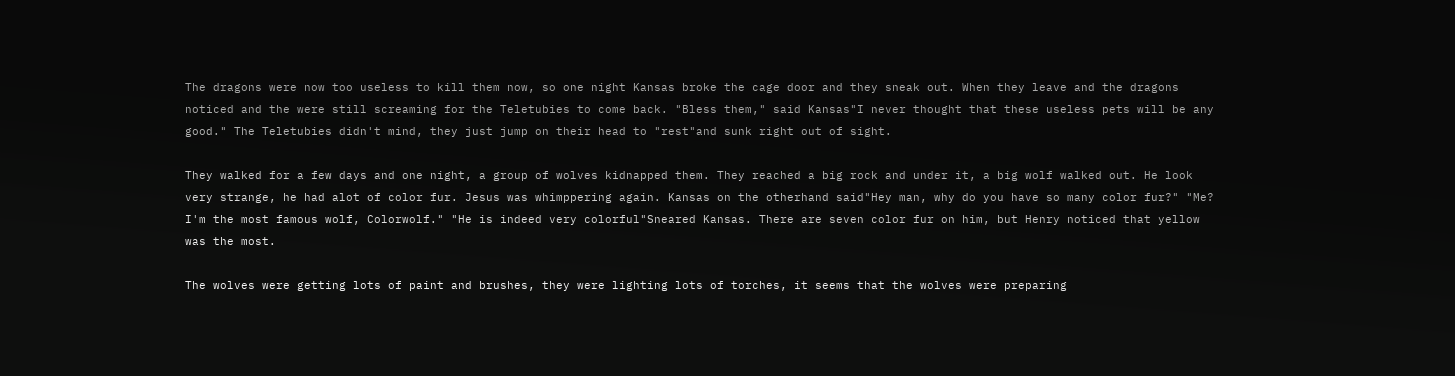The dragons were now too useless to kill them now, so one night Kansas broke the cage door and they sneak out. When they leave and the dragons noticed and the were still screaming for the Teletubies to come back. "Bless them," said Kansas"I never thought that these useless pets will be any good." The Teletubies didn't mind, they just jump on their head to "rest"and sunk right out of sight.

They walked for a few days and one night, a group of wolves kidnapped them. They reached a big rock and under it, a big wolf walked out. He look very strange, he had alot of color fur. Jesus was whimppering again. Kansas on the otherhand said"Hey man, why do you have so many color fur?" "Me? I'm the most famous wolf, Colorwolf." "He is indeed very colorful"Sneared Kansas. There are seven color fur on him, but Henry noticed that yellow was the most.

The wolves were getting lots of paint and brushes, they were lighting lots of torches, it seems that the wolves were preparing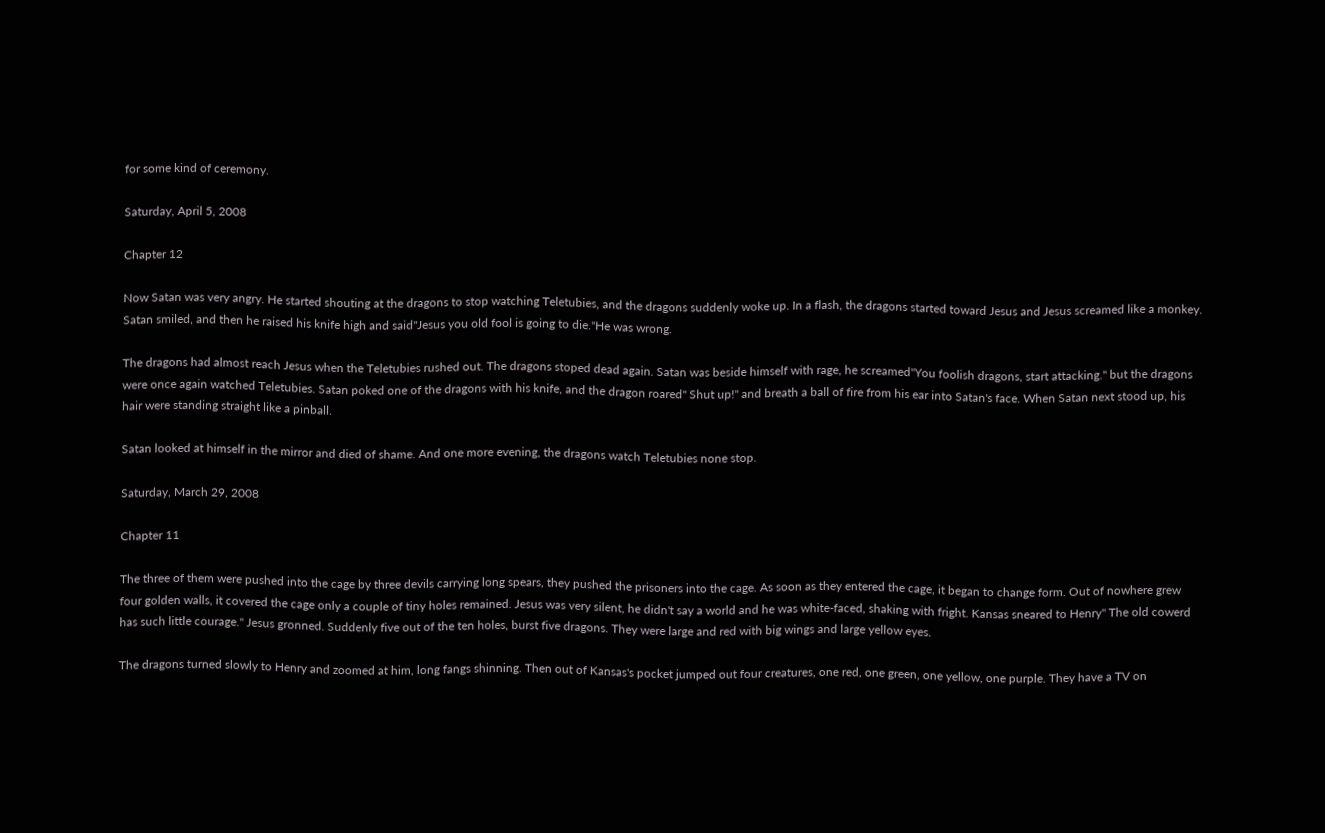for some kind of ceremony.

Saturday, April 5, 2008

Chapter 12

Now Satan was very angry. He started shouting at the dragons to stop watching Teletubies, and the dragons suddenly woke up. In a flash, the dragons started toward Jesus and Jesus screamed like a monkey. Satan smiled, and then he raised his knife high and said"Jesus you old fool is going to die."He was wrong.

The dragons had almost reach Jesus when the Teletubies rushed out. The dragons stoped dead again. Satan was beside himself with rage, he screamed"You foolish dragons, start attacking." but the dragons were once again watched Teletubies. Satan poked one of the dragons with his knife, and the dragon roared" Shut up!" and breath a ball of fire from his ear into Satan's face. When Satan next stood up, his hair were standing straight like a pinball.

Satan looked at himself in the mirror and died of shame. And one more evening, the dragons watch Teletubies none stop.

Saturday, March 29, 2008

Chapter 11

The three of them were pushed into the cage by three devils carrying long spears, they pushed the prisoners into the cage. As soon as they entered the cage, it began to change form. Out of nowhere grew four golden walls, it covered the cage only a couple of tiny holes remained. Jesus was very silent, he didn't say a world and he was white-faced, shaking with fright. Kansas sneared to Henry" The old cowerd has such little courage." Jesus gronned. Suddenly five out of the ten holes, burst five dragons. They were large and red with big wings and large yellow eyes.

The dragons turned slowly to Henry and zoomed at him, long fangs shinning. Then out of Kansas's pocket jumped out four creatures, one red, one green, one yellow, one purple. They have a TV on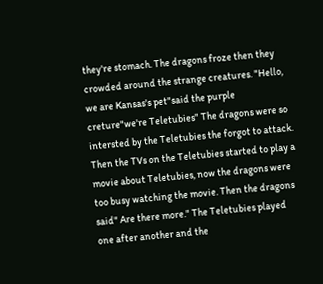they're stomach. The dragons froze then they crowded around the strange creatures. "Hello, we are Kansas's pet"said the purple creture"we're Teletubies" The dragons were so intersted by the Teletubies the forgot to attack. Then the TVs on the Teletubies started to play a movie about Teletubies, now the dragons were too busy watching the movie. Then the dragons said" Are there more." The Teletubies played one after another and the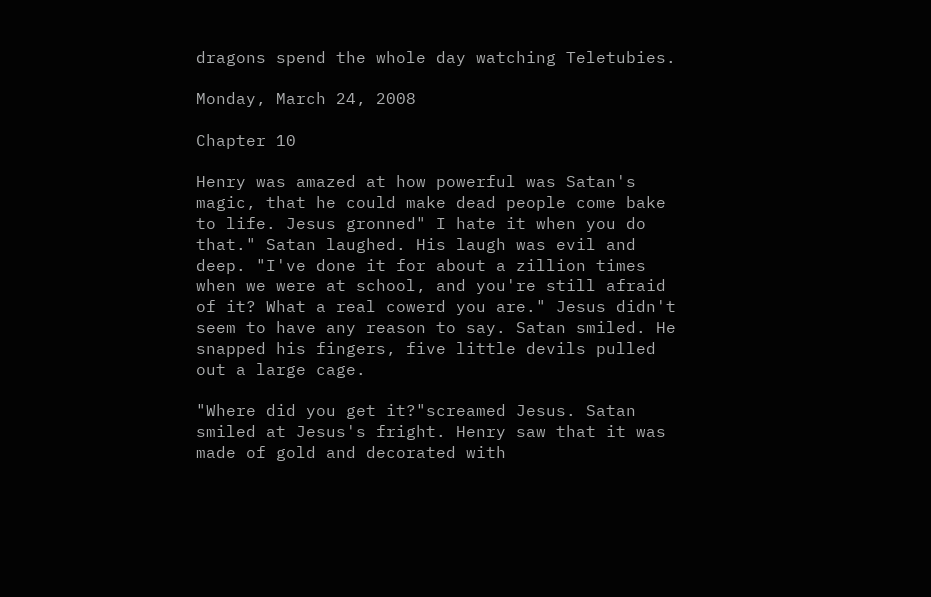dragons spend the whole day watching Teletubies.

Monday, March 24, 2008

Chapter 10

Henry was amazed at how powerful was Satan's magic, that he could make dead people come bake to life. Jesus gronned" I hate it when you do that." Satan laughed. His laugh was evil and deep. "I've done it for about a zillion times when we were at school, and you're still afraid of it? What a real cowerd you are." Jesus didn't seem to have any reason to say. Satan smiled. He snapped his fingers, five little devils pulled out a large cage.

"Where did you get it?"screamed Jesus. Satan smiled at Jesus's fright. Henry saw that it was made of gold and decorated with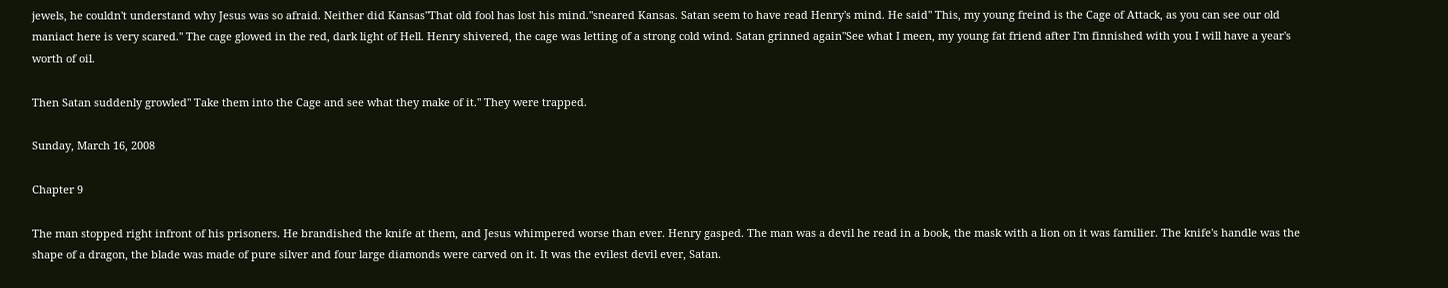jewels, he couldn't understand why Jesus was so afraid. Neither did Kansas"That old fool has lost his mind."sneared Kansas. Satan seem to have read Henry's mind. He said" This, my young freind is the Cage of Attack, as you can see our old maniact here is very scared." The cage glowed in the red, dark light of Hell. Henry shivered, the cage was letting of a strong cold wind. Satan grinned again"See what I meen, my young fat friend after I'm finnished with you I will have a year's worth of oil.

Then Satan suddenly growled" Take them into the Cage and see what they make of it." They were trapped.

Sunday, March 16, 2008

Chapter 9

The man stopped right infront of his prisoners. He brandished the knife at them, and Jesus whimpered worse than ever. Henry gasped. The man was a devil he read in a book, the mask with a lion on it was familier. The knife's handle was the shape of a dragon, the blade was made of pure silver and four large diamonds were carved on it. It was the evilest devil ever, Satan.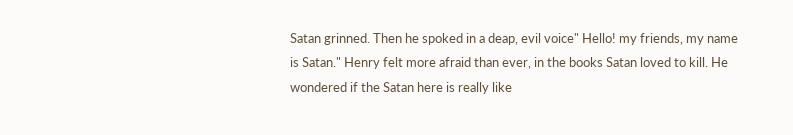Satan grinned. Then he spoked in a deap, evil voice" Hello! my friends, my name is Satan." Henry felt more afraid than ever, in the books Satan loved to kill. He wondered if the Satan here is really like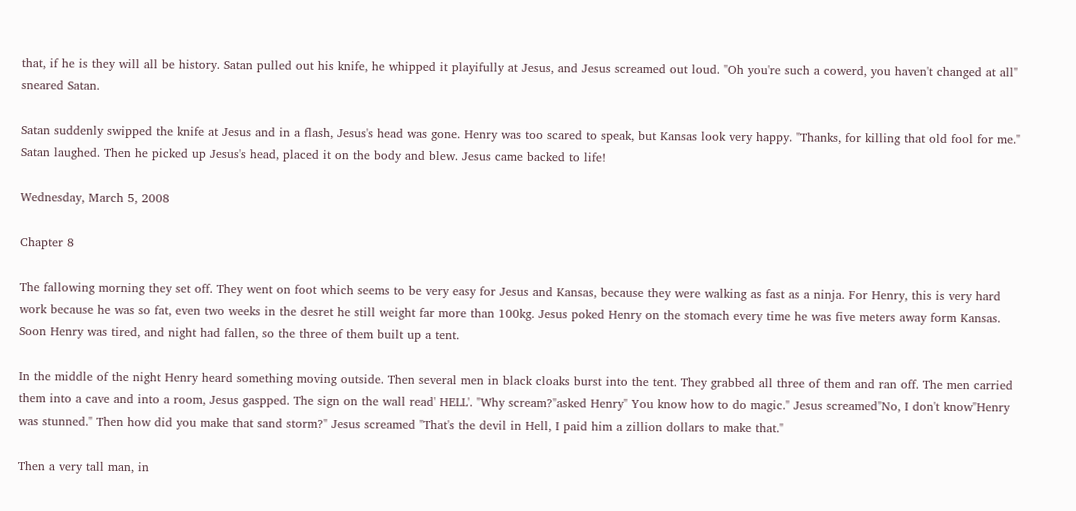that, if he is they will all be history. Satan pulled out his knife, he whipped it playifully at Jesus, and Jesus screamed out loud. "Oh you're such a cowerd, you haven't changed at all" sneared Satan.

Satan suddenly swipped the knife at Jesus and in a flash, Jesus's head was gone. Henry was too scared to speak, but Kansas look very happy. "Thanks, for killing that old fool for me." Satan laughed. Then he picked up Jesus's head, placed it on the body and blew. Jesus came backed to life!

Wednesday, March 5, 2008

Chapter 8

The fallowing morning they set off. They went on foot which seems to be very easy for Jesus and Kansas, because they were walking as fast as a ninja. For Henry, this is very hard work because he was so fat, even two weeks in the desret he still weight far more than 100kg. Jesus poked Henry on the stomach every time he was five meters away form Kansas. Soon Henry was tired, and night had fallen, so the three of them built up a tent.

In the middle of the night Henry heard something moving outside. Then several men in black cloaks burst into the tent. They grabbed all three of them and ran off. The men carried them into a cave and into a room, Jesus gaspped. The sign on the wall read' HELL'. "Why scream?"asked Henry" You know how to do magic." Jesus screamed"No, I don't know"Henry was stunned." Then how did you make that sand storm?" Jesus screamed "That's the devil in Hell, I paid him a zillion dollars to make that."

Then a very tall man, in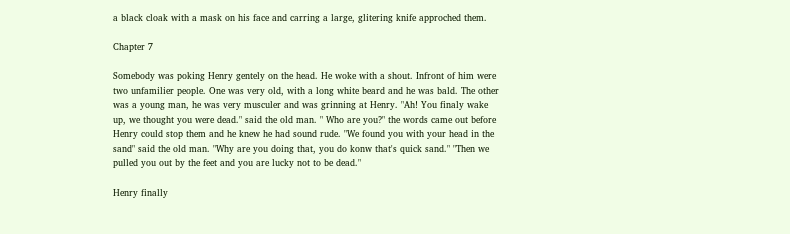a black cloak with a mask on his face and carring a large, glitering knife approched them.

Chapter 7

Somebody was poking Henry gentely on the head. He woke with a shout. Infront of him were two unfamilier people. One was very old, with a long white beard and he was bald. The other was a young man, he was very musculer and was grinning at Henry. "Ah! You finaly wake up, we thought you were dead." said the old man. " Who are you?" the words came out before Henry could stop them and he knew he had sound rude. "We found you with your head in the sand" said the old man. "Why are you doing that, you do konw that's quick sand." "Then we pulled you out by the feet and you are lucky not to be dead."

Henry finally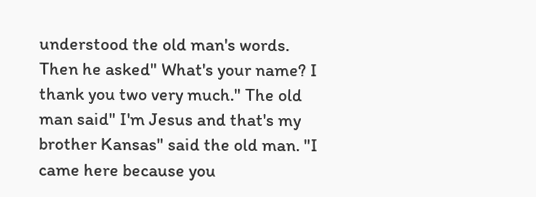understood the old man's words. Then he asked" What's your name? I thank you two very much." The old man said" I'm Jesus and that's my brother Kansas" said the old man. "I came here because you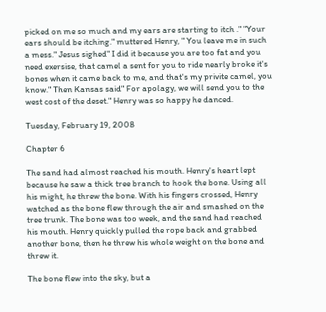picked on me so much and my ears are starting to itch ." "Your ears should be itching." muttered Henry, " You leave me in such a mess." Jesus sighed" I did it because you are too fat and you need exersise, that camel a sent for you to ride nearly broke it's bones when it came back to me, and that's my privite camel, you know." Then Kansas said" For apolagy, we will send you to the west cost of the deset." Henry was so happy he danced.

Tuesday, February 19, 2008

Chapter 6

The sand had almost reached his mouth. Henry's heart lept because he saw a thick tree branch to hook the bone. Using all his might, he threw the bone. With his fingers crossed, Henry watched as the bone flew through the air and smashed on the tree trunk. The bone was too week, and the sand had reached his mouth. Henry quickly pulled the rope back and grabbed another bone, then he threw his whole weight on the bone and threw it.

The bone flew into the sky, but a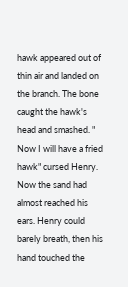hawk appeared out of thin air and landed on the branch. The bone caught the hawk's head and smashed. " Now I will have a fried hawk" cursed Henry. Now the sand had almost reached his ears. Henry could barely breath, then his hand touched the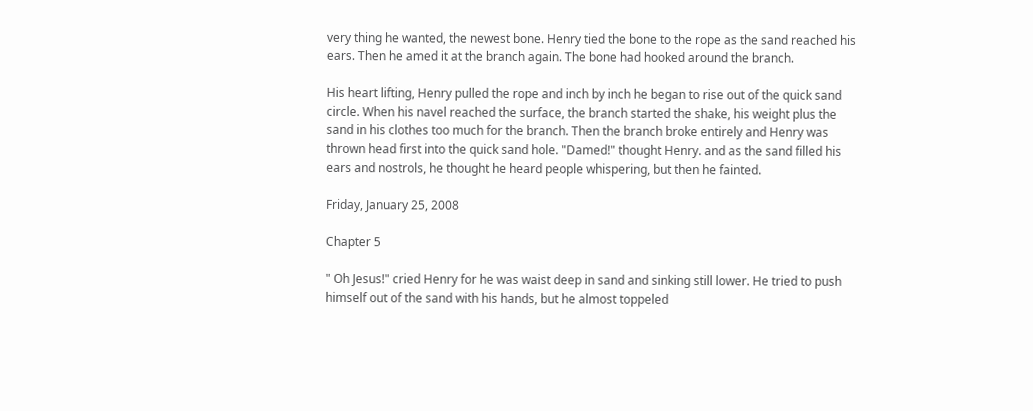very thing he wanted, the newest bone. Henry tied the bone to the rope as the sand reached his ears. Then he amed it at the branch again. The bone had hooked around the branch.

His heart lifting, Henry pulled the rope and inch by inch he began to rise out of the quick sand circle. When his navel reached the surface, the branch started the shake, his weight plus the sand in his clothes too much for the branch. Then the branch broke entirely and Henry was thrown head first into the quick sand hole. "Damed!" thought Henry. and as the sand filled his ears and nostrols, he thought he heard people whispering, but then he fainted.

Friday, January 25, 2008

Chapter 5

" Oh Jesus!" cried Henry for he was waist deep in sand and sinking still lower. He tried to push himself out of the sand with his hands, but he almost toppeled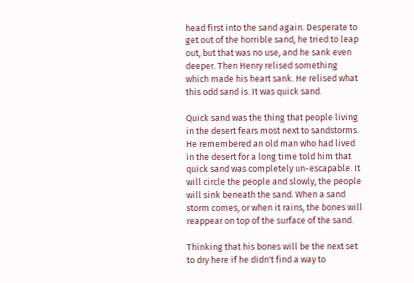head first into the sand again. Desperate to get out of the horrible sand, he tried to leap out, but that was no use, and he sank even deeper. Then Henry relised something which made his heart sank. He relised what this odd sand is. It was quick sand.

Quick sand was the thing that people living in the desert fears most next to sandstorms. He remembered an old man who had lived in the desert for a long time told him that quick sand was completely un-escapable. It will circle the people and slowly, the people will sink beneath the sand. When a sand storm comes, or when it rains, the bones will reappear on top of the surface of the sand.

Thinking that his bones will be the next set to dry here if he didn't find a way to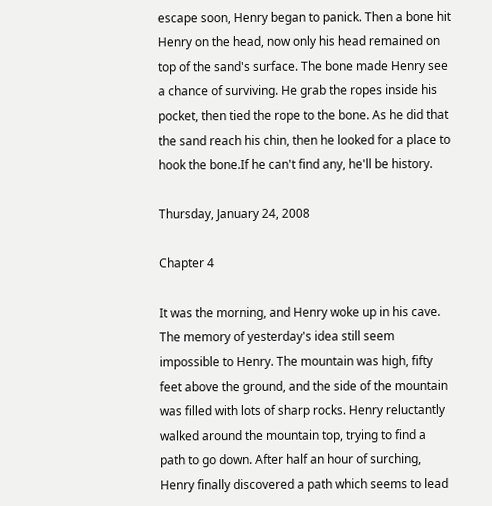escape soon, Henry began to panick. Then a bone hit Henry on the head, now only his head remained on top of the sand's surface. The bone made Henry see a chance of surviving. He grab the ropes inside his pocket, then tied the rope to the bone. As he did that the sand reach his chin, then he looked for a place to hook the bone.If he can't find any, he'll be history.

Thursday, January 24, 2008

Chapter 4

It was the morning, and Henry woke up in his cave. The memory of yesterday's idea still seem impossible to Henry. The mountain was high, fifty feet above the ground, and the side of the mountain was filled with lots of sharp rocks. Henry reluctantly walked around the mountain top, trying to find a path to go down. After half an hour of surching, Henry finally discovered a path which seems to lead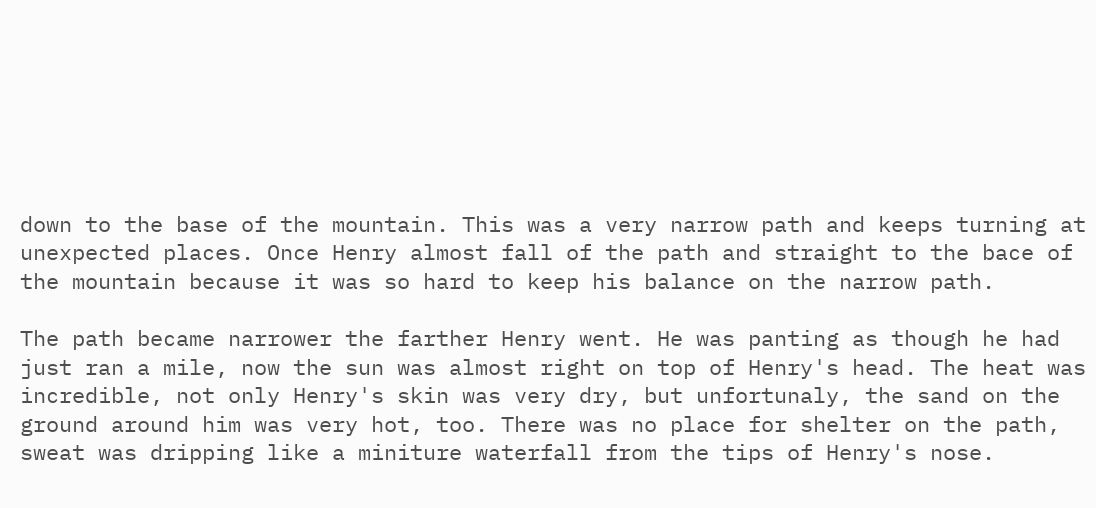down to the base of the mountain. This was a very narrow path and keeps turning at unexpected places. Once Henry almost fall of the path and straight to the bace of the mountain because it was so hard to keep his balance on the narrow path.

The path became narrower the farther Henry went. He was panting as though he had just ran a mile, now the sun was almost right on top of Henry's head. The heat was incredible, not only Henry's skin was very dry, but unfortunaly, the sand on the ground around him was very hot, too. There was no place for shelter on the path, sweat was dripping like a miniture waterfall from the tips of Henry's nose.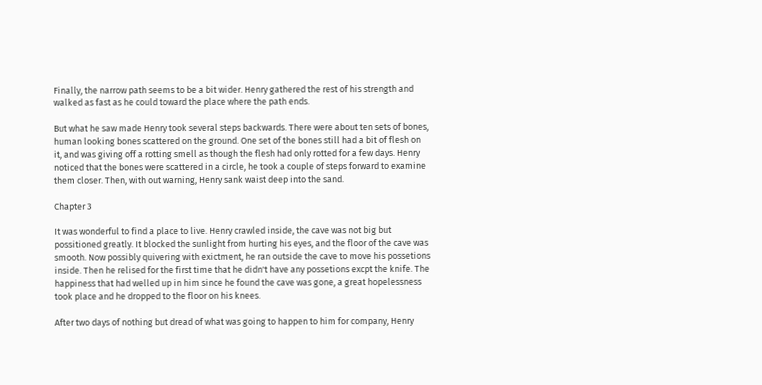Finally, the narrow path seems to be a bit wider. Henry gathered the rest of his strength and walked as fast as he could toward the place where the path ends.

But what he saw made Henry took several steps backwards. There were about ten sets of bones, human looking bones scattered on the ground. One set of the bones still had a bit of flesh on it, and was giving off a rotting smell as though the flesh had only rotted for a few days. Henry noticed that the bones were scattered in a circle, he took a couple of steps forward to examine them closer. Then, with out warning, Henry sank waist deep into the sand.

Chapter 3

It was wonderful to find a place to live. Henry crawled inside, the cave was not big but possitioned greatly. It blocked the sunlight from hurting his eyes, and the floor of the cave was smooth. Now possibly quivering with exictment, he ran outside the cave to move his possetions inside. Then he relised for the first time that he didn't have any possetions excpt the knife. The happiness that had welled up in him since he found the cave was gone, a great hopelessness took place and he dropped to the floor on his knees.

After two days of nothing but dread of what was going to happen to him for company, Henry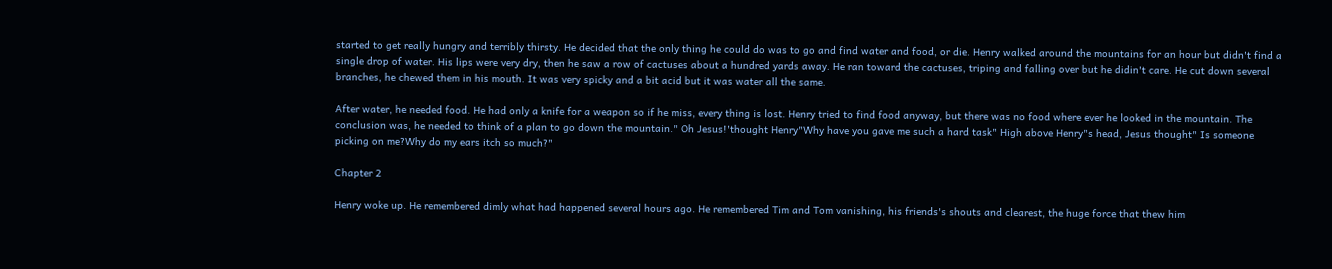started to get really hungry and terribly thirsty. He decided that the only thing he could do was to go and find water and food, or die. Henry walked around the mountains for an hour but didn't find a single drop of water. His lips were very dry, then he saw a row of cactuses about a hundred yards away. He ran toward the cactuses, triping and falling over but he didin't care. He cut down several branches, he chewed them in his mouth. It was very spicky and a bit acid but it was water all the same.

After water, he needed food. He had only a knife for a weapon so if he miss, every thing is lost. Henry tried to find food anyway, but there was no food where ever he looked in the mountain. The conclusion was, he needed to think of a plan to go down the mountain." Oh Jesus!'thought Henry"Why have you gave me such a hard task" High above Henry"s head, Jesus thought" Is someone picking on me?Why do my ears itch so much?"

Chapter 2

Henry woke up. He remembered dimly what had happened several hours ago. He remembered Tim and Tom vanishing, his friends's shouts and clearest, the huge force that thew him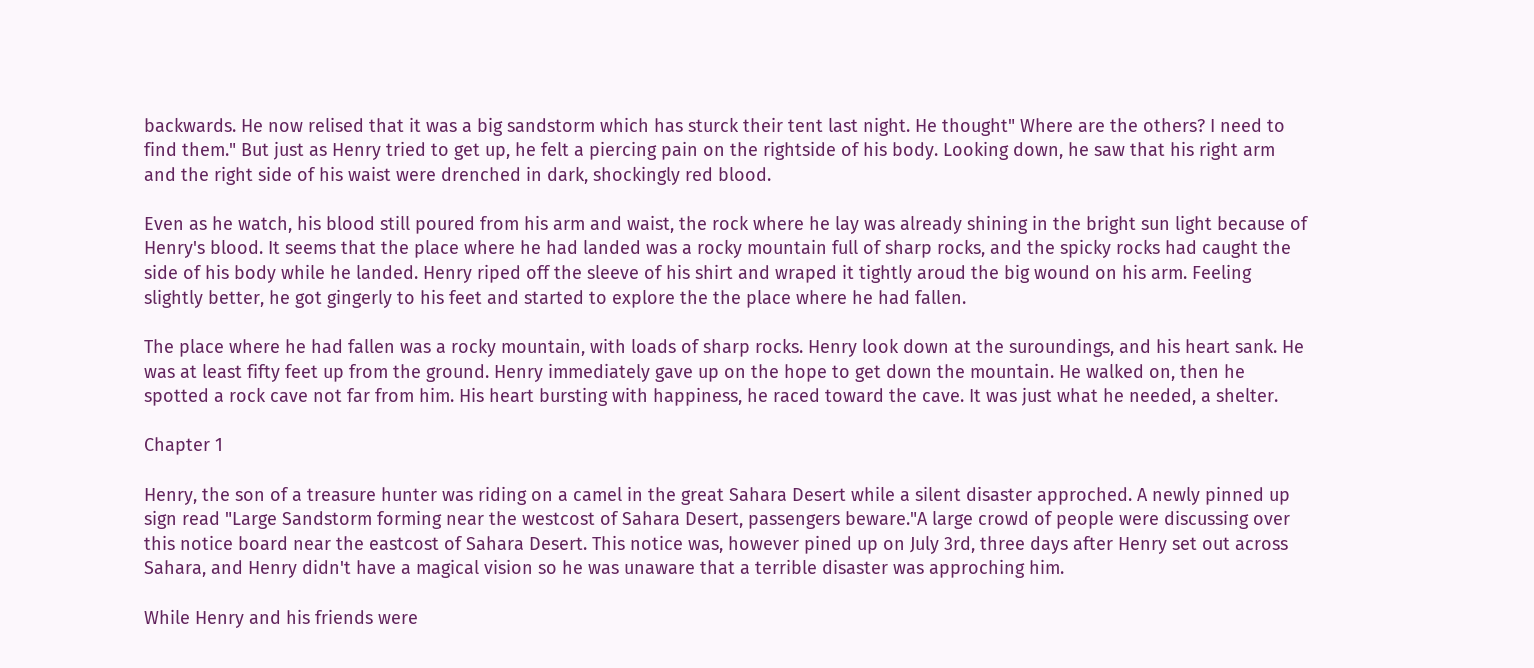backwards. He now relised that it was a big sandstorm which has sturck their tent last night. He thought" Where are the others? I need to find them." But just as Henry tried to get up, he felt a piercing pain on the rightside of his body. Looking down, he saw that his right arm and the right side of his waist were drenched in dark, shockingly red blood.

Even as he watch, his blood still poured from his arm and waist, the rock where he lay was already shining in the bright sun light because of Henry's blood. It seems that the place where he had landed was a rocky mountain full of sharp rocks, and the spicky rocks had caught the side of his body while he landed. Henry riped off the sleeve of his shirt and wraped it tightly aroud the big wound on his arm. Feeling slightly better, he got gingerly to his feet and started to explore the the place where he had fallen.

The place where he had fallen was a rocky mountain, with loads of sharp rocks. Henry look down at the suroundings, and his heart sank. He was at least fifty feet up from the ground. Henry immediately gave up on the hope to get down the mountain. He walked on, then he spotted a rock cave not far from him. His heart bursting with happiness, he raced toward the cave. It was just what he needed, a shelter.

Chapter 1

Henry, the son of a treasure hunter was riding on a camel in the great Sahara Desert while a silent disaster approched. A newly pinned up sign read "Large Sandstorm forming near the westcost of Sahara Desert, passengers beware."A large crowd of people were discussing over this notice board near the eastcost of Sahara Desert. This notice was, however pined up on July 3rd, three days after Henry set out across Sahara, and Henry didn't have a magical vision so he was unaware that a terrible disaster was approching him.

While Henry and his friends were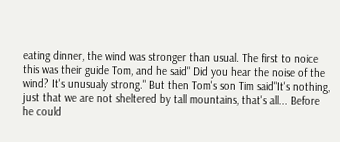eating dinner, the wind was stronger than usual. The first to noice this was their guide Tom, and he said" Did you hear the noise of the wind? It's unusualy strong." But then Tom's son Tim said"It's nothing, just that we are not sheltered by tall mountains, that's all... Before he could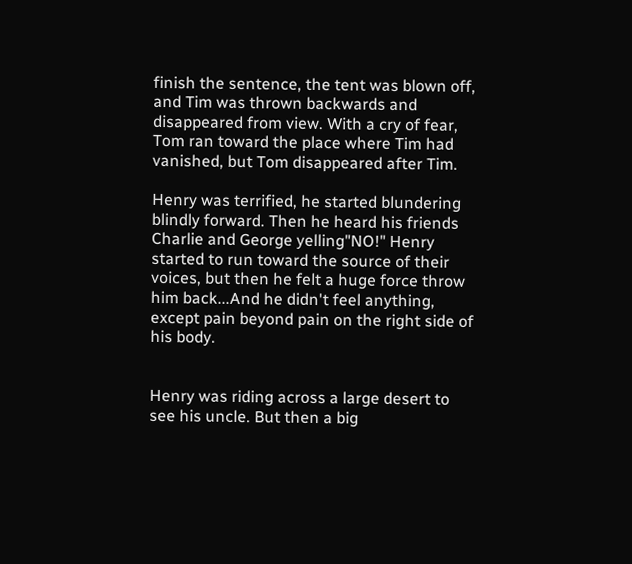finish the sentence, the tent was blown off, and Tim was thrown backwards and disappeared from view. With a cry of fear, Tom ran toward the place where Tim had vanished, but Tom disappeared after Tim.

Henry was terrified, he started blundering blindly forward. Then he heard his friends Charlie and George yelling"NO!" Henry started to run toward the source of their voices, but then he felt a huge force throw him back...And he didn't feel anything, except pain beyond pain on the right side of his body.


Henry was riding across a large desert to see his uncle. But then a big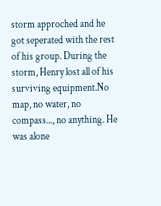storm approched and he got seperated with the rest of his group. During the storm, Henry lost all of his surviving equipment.No map, no water, no compass..., no anything. He was alone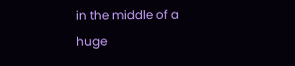in the middle of a huge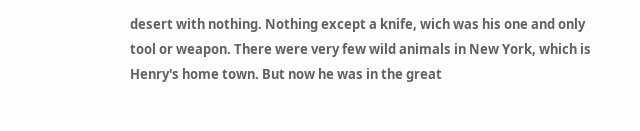desert with nothing. Nothing except a knife, wich was his one and only tool or weapon. There were very few wild animals in New York, which is Henry's home town. But now he was in the great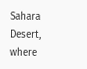Sahara Desert, where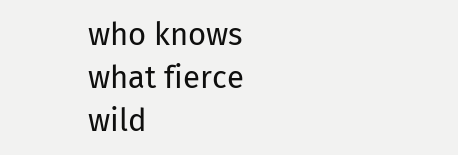who knows what fierce wild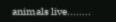animals live........